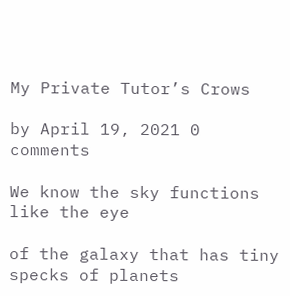My Private Tutor’s Crows

by April 19, 2021 0 comments

We know the sky functions like the eye

of the galaxy that has tiny specks of planets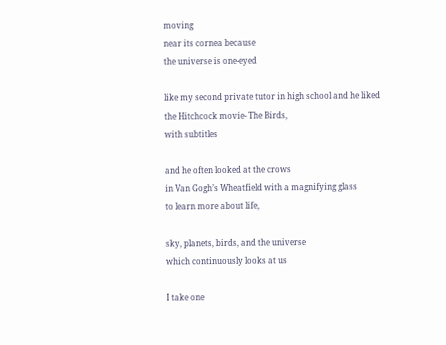moving
near its cornea because
the universe is one-eyed

like my second private tutor in high school and he liked
the Hitchcock movie- The Birds,
with subtitles

and he often looked at the crows
in Van Gogh’s Wheatfield with a magnifying glass
to learn more about life,

sky, planets, birds, and the universe
which continuously looks at us

I take one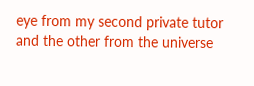eye from my second private tutor
and the other from the universe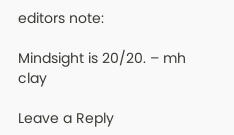editors note:

Mindsight is 20/20. – mh clay

Leave a Reply